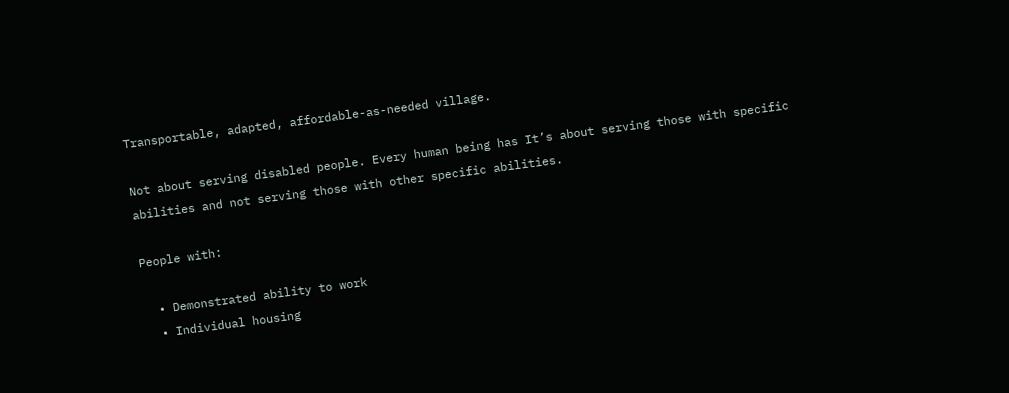Transportable, adapted, affordable-as-needed village.

Not about serving disabled people. Every human being has It’s about serving those with specific abilities and not serving those with other specific abilities.

People with:

  • Demonstrated ability to work
  • Individual housing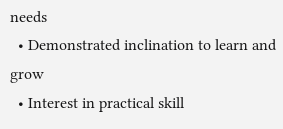needs
  • Demonstrated inclination to learn and grow
  • Interest in practical skill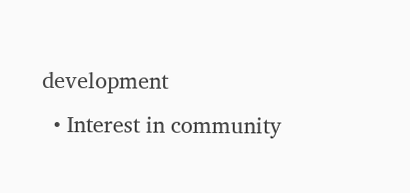development
  • Interest in community